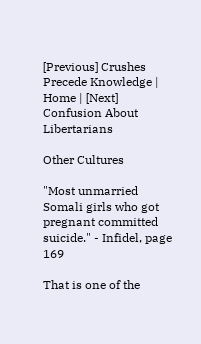[Previous] Crushes Precede Knowledge | Home | [Next] Confusion About Libertarians

Other Cultures

"Most unmarried Somali girls who got pregnant committed suicide." - Infidel, page 169

That is one of the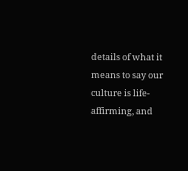details of what it means to say our culture is life-affirming, and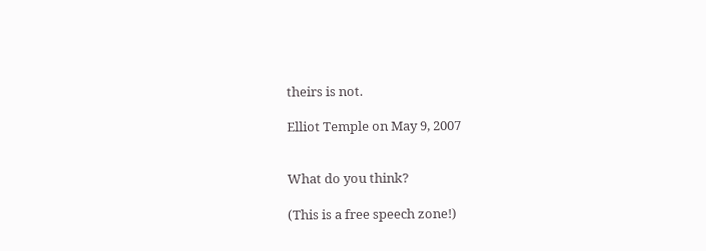theirs is not.

Elliot Temple on May 9, 2007


What do you think?

(This is a free speech zone!)